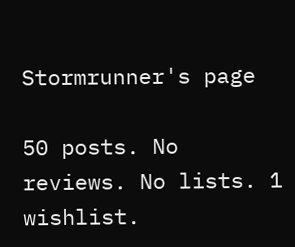Stormrunner's page

50 posts. No reviews. No lists. 1 wishlist.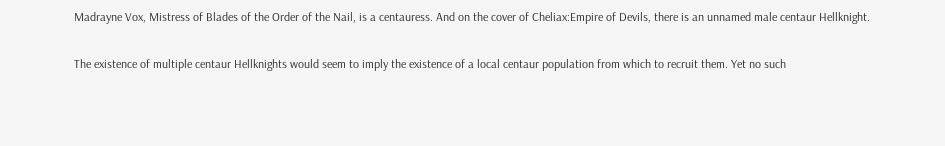Madrayne Vox, Mistress of Blades of the Order of the Nail, is a centauress. And on the cover of Cheliax:Empire of Devils, there is an unnamed male centaur Hellknight.

The existence of multiple centaur Hellknights would seem to imply the existence of a local centaur population from which to recruit them. Yet no such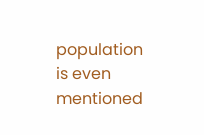population is even mentioned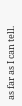as far as I can tell.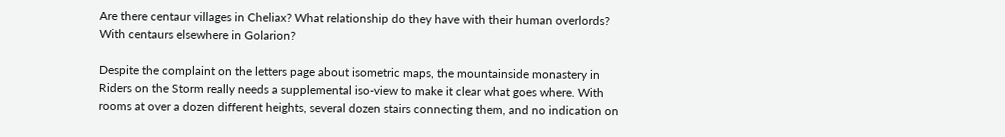Are there centaur villages in Cheliax? What relationship do they have with their human overlords? With centaurs elsewhere in Golarion?

Despite the complaint on the letters page about isometric maps, the mountainside monastery in Riders on the Storm really needs a supplemental iso-view to make it clear what goes where. With rooms at over a dozen different heights, several dozen stairs connecting them, and no indication on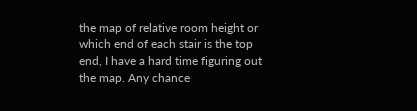the map of relative room height or which end of each stair is the top end, I have a hard time figuring out the map. Any chance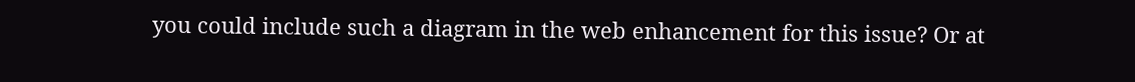you could include such a diagram in the web enhancement for this issue? Or at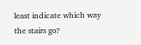least indicate which way the stairs go?